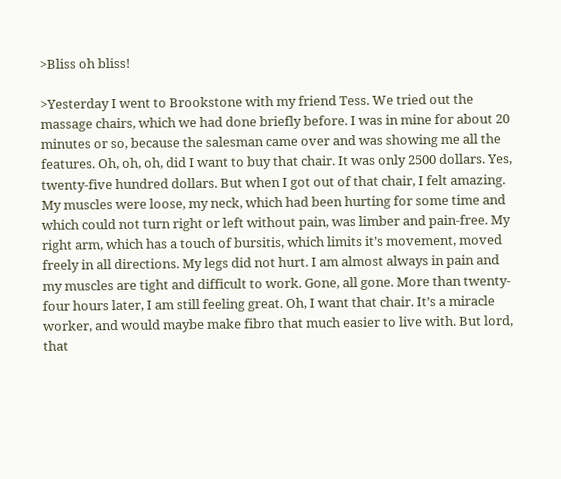>Bliss oh bliss!

>Yesterday I went to Brookstone with my friend Tess. We tried out the massage chairs, which we had done briefly before. I was in mine for about 20 minutes or so, because the salesman came over and was showing me all the features. Oh, oh, oh, did I want to buy that chair. It was only 2500 dollars. Yes, twenty-five hundred dollars. But when I got out of that chair, I felt amazing. My muscles were loose, my neck, which had been hurting for some time and which could not turn right or left without pain, was limber and pain-free. My right arm, which has a touch of bursitis, which limits it’s movement, moved freely in all directions. My legs did not hurt. I am almost always in pain and my muscles are tight and difficult to work. Gone, all gone. More than twenty-four hours later, I am still feeling great. Oh, I want that chair. It’s a miracle worker, and would maybe make fibro that much easier to live with. But lord, that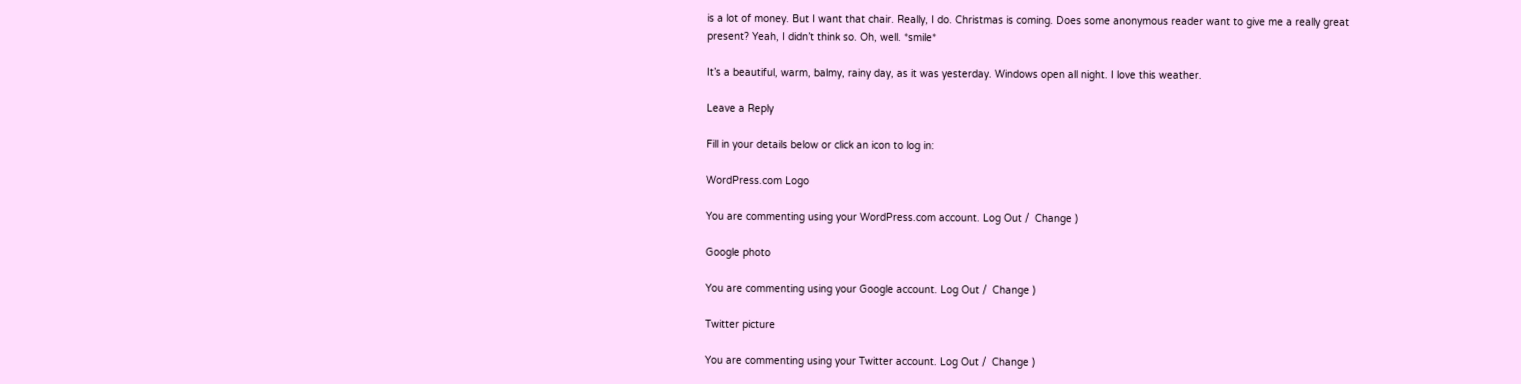is a lot of money. But I want that chair. Really, I do. Christmas is coming. Does some anonymous reader want to give me a really great present? Yeah, I didn’t think so. Oh, well. *smile*

It’s a beautiful, warm, balmy, rainy day, as it was yesterday. Windows open all night. I love this weather.

Leave a Reply

Fill in your details below or click an icon to log in:

WordPress.com Logo

You are commenting using your WordPress.com account. Log Out /  Change )

Google photo

You are commenting using your Google account. Log Out /  Change )

Twitter picture

You are commenting using your Twitter account. Log Out /  Change )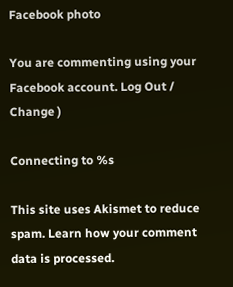Facebook photo

You are commenting using your Facebook account. Log Out /  Change )

Connecting to %s

This site uses Akismet to reduce spam. Learn how your comment data is processed.